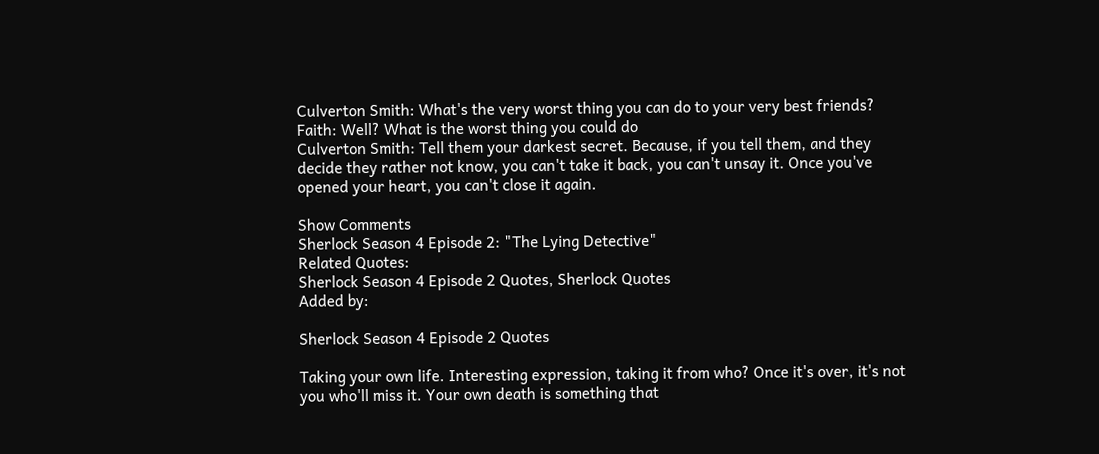Culverton Smith: What's the very worst thing you can do to your very best friends?
Faith: Well? What is the worst thing you could do
Culverton Smith: Tell them your darkest secret. Because, if you tell them, and they decide they rather not know, you can't take it back, you can't unsay it. Once you've opened your heart, you can't close it again.

Show Comments
Sherlock Season 4 Episode 2: "The Lying Detective"
Related Quotes:
Sherlock Season 4 Episode 2 Quotes, Sherlock Quotes
Added by:

Sherlock Season 4 Episode 2 Quotes

Taking your own life. Interesting expression, taking it from who? Once it's over, it's not you who'll miss it. Your own death is something that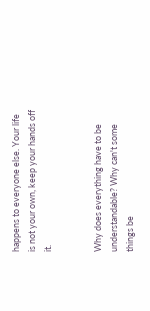happens to everyone else. Your life is not your own, keep your hands off it.


Why does everything have to be understandable? Why can't some things be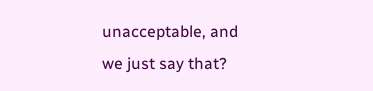unacceptable, and we just say that?